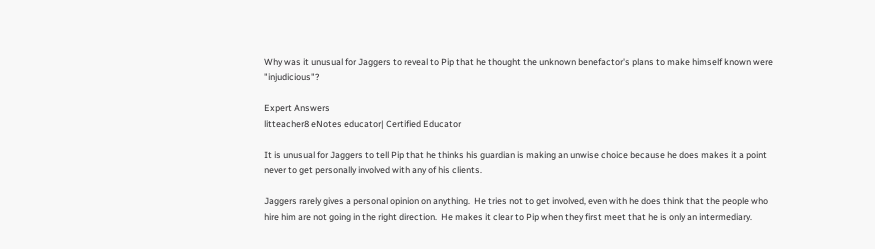Why was it unusual for Jaggers to reveal to Pip that he thought the unknown benefactor's plans to make himself known were "injudicious"?

Expert Answers
litteacher8 eNotes educator| Certified Educator

It is unusual for Jaggers to tell Pip that he thinks his guardian is making an unwise choice because he does makes it a point never to get personally involved with any of his clients.

Jaggers rarely gives a personal opinion on anything.  He tries not to get involved, even with he does think that the people who hire him are not going in the right direction.  He makes it clear to Pip when they first meet that he is only an intermediary.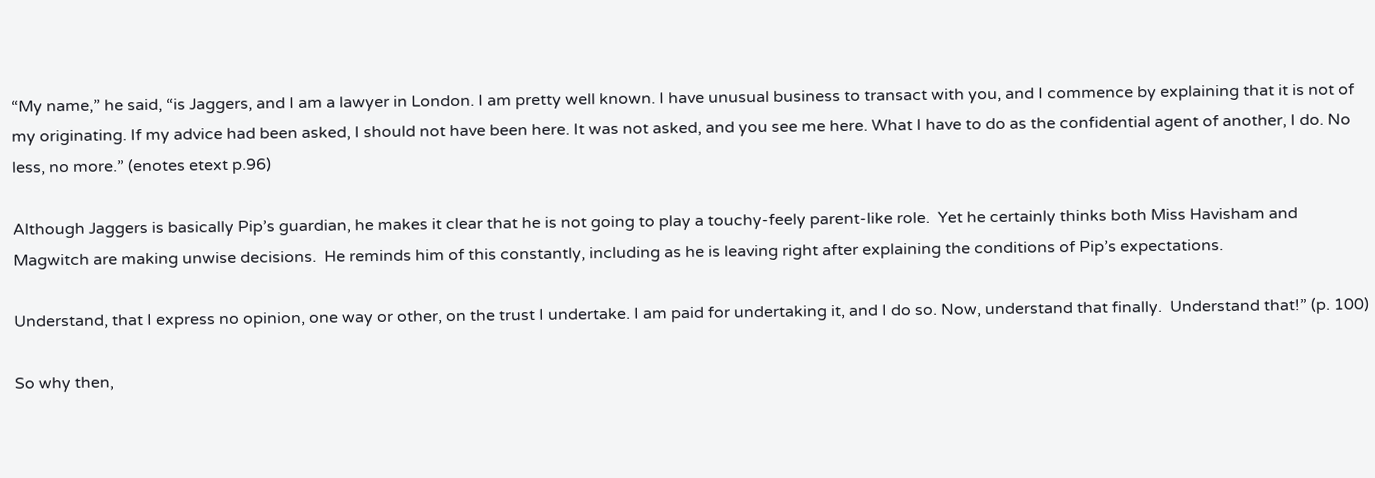“My name,” he said, “is Jaggers, and I am a lawyer in London. I am pretty well known. I have unusual business to transact with you, and I commence by explaining that it is not of my originating. If my advice had been asked, I should not have been here. It was not asked, and you see me here. What I have to do as the confidential agent of another, I do. No less, no more.” (enotes etext p.96)

Although Jaggers is basically Pip’s guardian, he makes it clear that he is not going to play a touchy-feely parent-like role.  Yet he certainly thinks both Miss Havisham and Magwitch are making unwise decisions.  He reminds him of this constantly, including as he is leaving right after explaining the conditions of Pip’s expectations.

Understand, that I express no opinion, one way or other, on the trust I undertake. I am paid for undertaking it, and I do so. Now, understand that finally.  Understand that!” (p. 100)

So why then,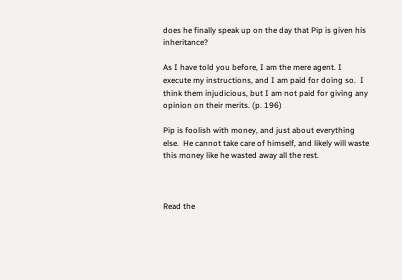does he finally speak up on the day that Pip is given his inheritance?

As I have told you before, I am the mere agent. I execute my instructions, and I am paid for doing so.  I think them injudicious, but I am not paid for giving any opinion on their merits. (p. 196)

Pip is foolish with money, and just about everything else.  He cannot take care of himself, and likely will waste this money like he wasted away all the rest.



Read the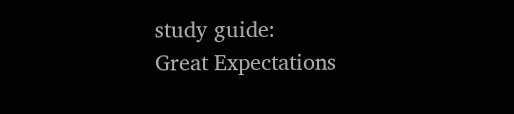study guide:
Great Expectations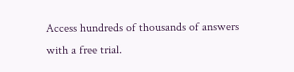Access hundreds of thousands of answers with a free trial.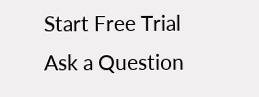Start Free Trial
Ask a Question